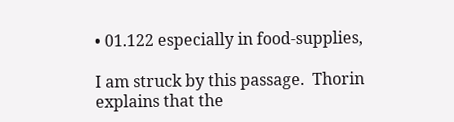• 01.122 especially in food-supplies,

I am struck by this passage.  Thorin explains that the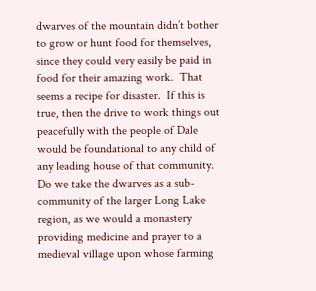dwarves of the mountain didn’t bother to grow or hunt food for themselves, since they could very easily be paid in food for their amazing work.  That seems a recipe for disaster.  If this is true, then the drive to work things out peacefully with the people of Dale would be foundational to any child of any leading house of that community.  Do we take the dwarves as a sub-community of the larger Long Lake region, as we would a monastery providing medicine and prayer to a medieval village upon whose farming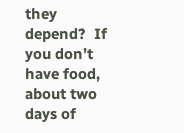they depend?  If you don’t have food, about two days of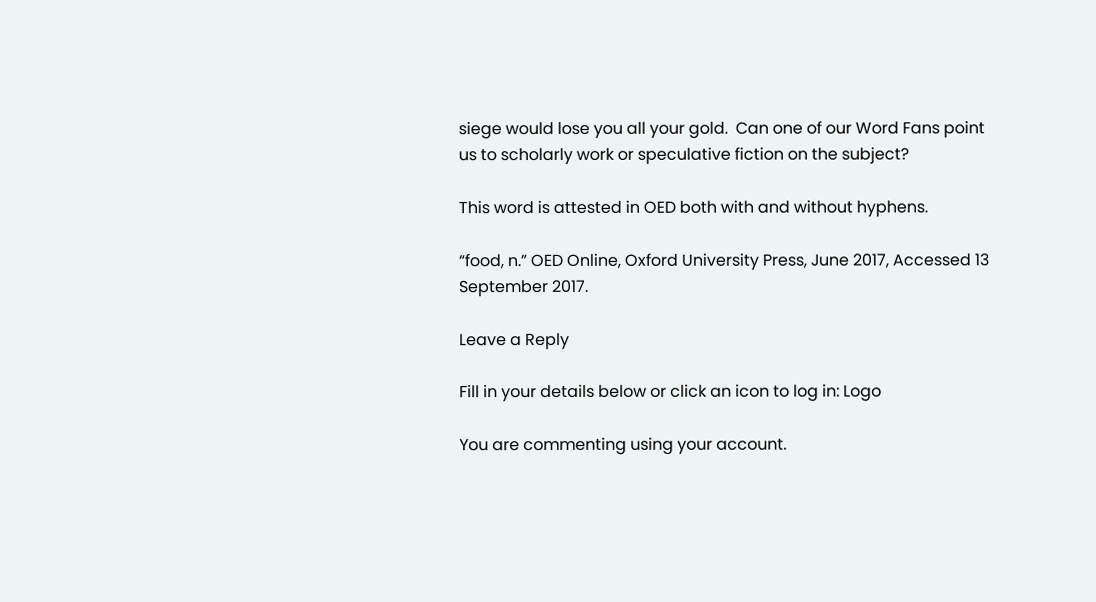siege would lose you all your gold.  Can one of our Word Fans point us to scholarly work or speculative fiction on the subject?

This word is attested in OED both with and without hyphens.

“food, n.” OED Online, Oxford University Press, June 2017, Accessed 13 September 2017.

Leave a Reply

Fill in your details below or click an icon to log in: Logo

You are commenting using your account.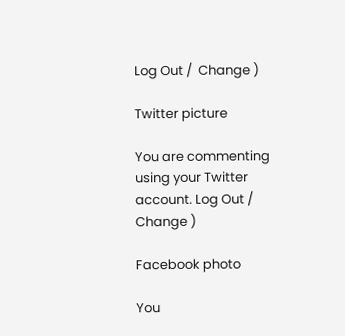Log Out /  Change )

Twitter picture

You are commenting using your Twitter account. Log Out /  Change )

Facebook photo

You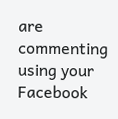are commenting using your Facebook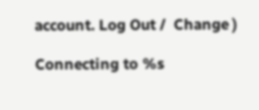account. Log Out /  Change )

Connecting to %s